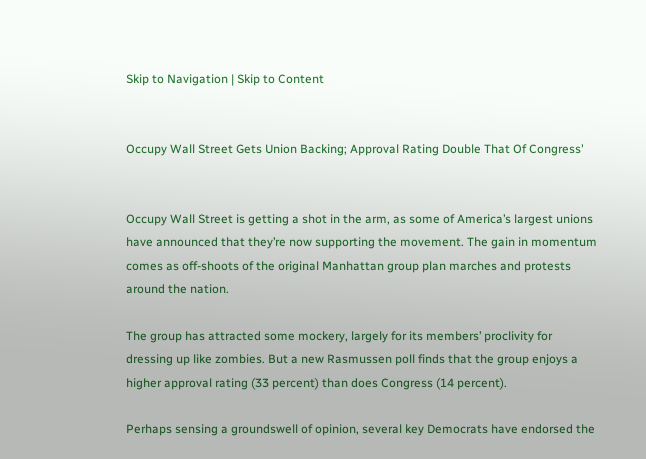Skip to Navigation | Skip to Content


Occupy Wall Street Gets Union Backing; Approval Rating Double That Of Congress'


Occupy Wall Street is getting a shot in the arm, as some of America’s largest unions have announced that they’re now supporting the movement. The gain in momentum comes as off-shoots of the original Manhattan group plan marches and protests around the nation.

The group has attracted some mockery, largely for its members’ proclivity for dressing up like zombies. But a new Rasmussen poll finds that the group enjoys a higher approval rating (33 percent) than does Congress (14 percent).

Perhaps sensing a groundswell of opinion, several key Democrats have endorsed the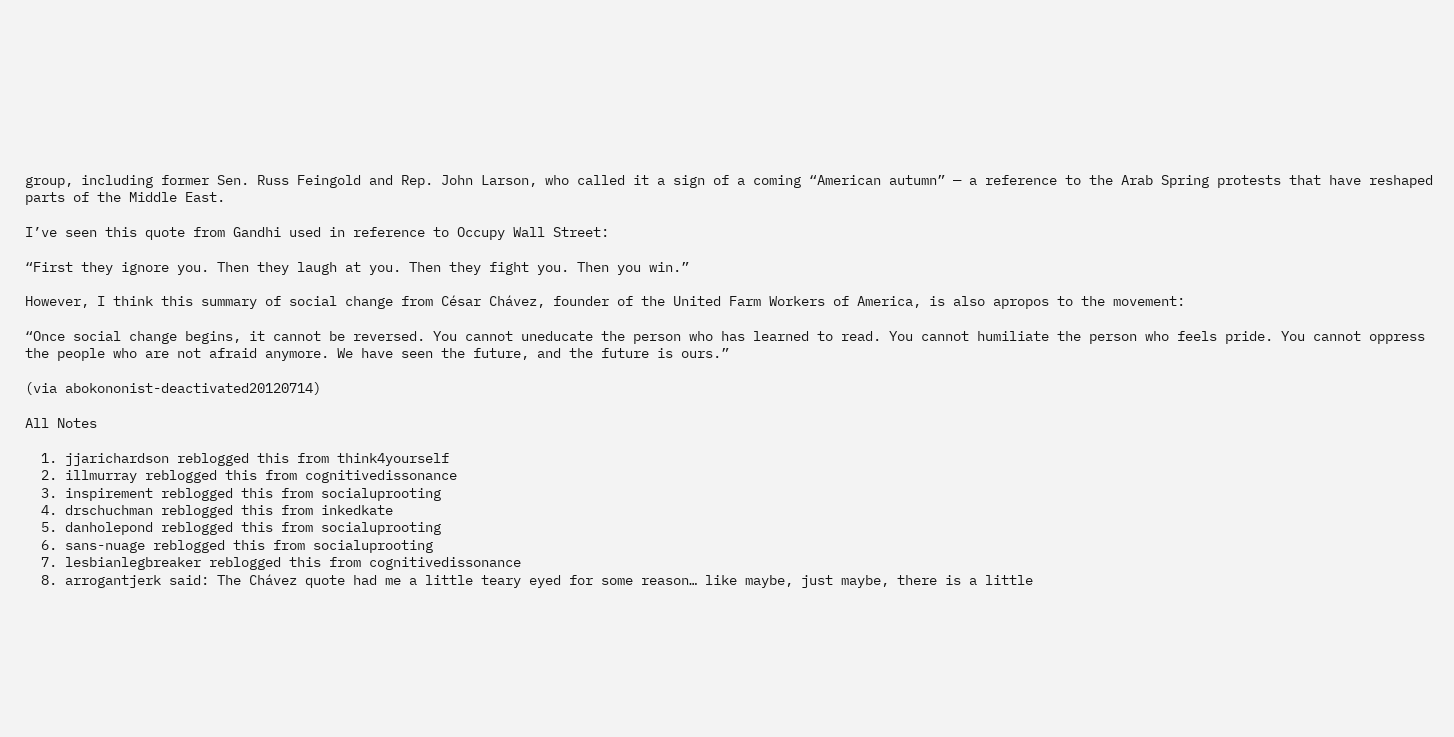group, including former Sen. Russ Feingold and Rep. John Larson, who called it a sign of a coming “American autumn” — a reference to the Arab Spring protests that have reshaped parts of the Middle East.

I’ve seen this quote from Gandhi used in reference to Occupy Wall Street:

“First they ignore you. Then they laugh at you. Then they fight you. Then you win.”

However, I think this summary of social change from César Chávez, founder of the United Farm Workers of America, is also apropos to the movement:

“Once social change begins, it cannot be reversed. You cannot uneducate the person who has learned to read. You cannot humiliate the person who feels pride. You cannot oppress the people who are not afraid anymore. We have seen the future, and the future is ours.”

(via abokononist-deactivated20120714)

All Notes

  1. jjarichardson reblogged this from think4yourself
  2. illmurray reblogged this from cognitivedissonance
  3. inspirement reblogged this from socialuprooting
  4. drschuchman reblogged this from inkedkate
  5. danholepond reblogged this from socialuprooting
  6. sans-nuage reblogged this from socialuprooting
  7. lesbianlegbreaker reblogged this from cognitivedissonance
  8. arrogantjerk said: The Chávez quote had me a little teary eyed for some reason… like maybe, just maybe, there is a little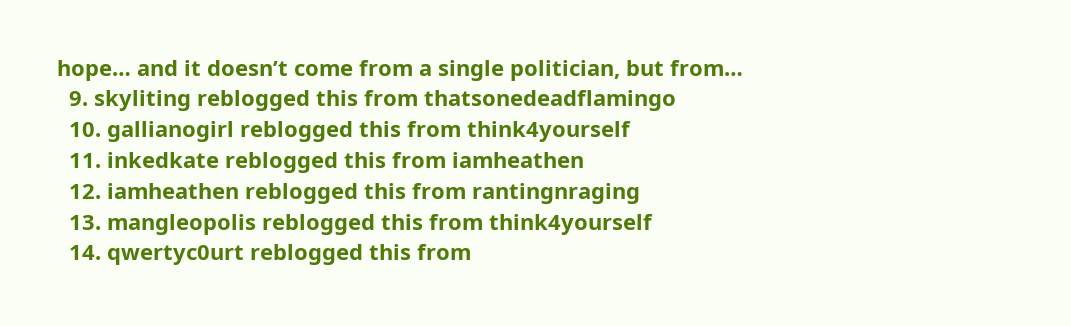hope… and it doesn’t come from a single politician, but from…
  9. skyliting reblogged this from thatsonedeadflamingo
  10. gallianogirl reblogged this from think4yourself
  11. inkedkate reblogged this from iamheathen
  12. iamheathen reblogged this from rantingnraging
  13. mangleopolis reblogged this from think4yourself
  14. qwertyc0urt reblogged this from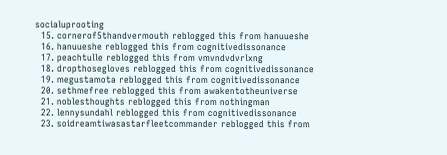socialuprooting
  15. cornerof5thandvermouth reblogged this from hanuueshe
  16. hanuueshe reblogged this from cognitivedissonance
  17. peachtulle reblogged this from vmvndvdvrlxng
  18. dropthosegloves reblogged this from cognitivedissonance
  19. megustamota reblogged this from cognitivedissonance
  20. sethmefree reblogged this from awakentotheuniverse
  21. noblesthoughts reblogged this from nothingman
  22. lennysundahl reblogged this from cognitivedissonance
  23. soidreamtiwasastarfleetcommander reblogged this from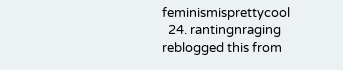feminismisprettycool
  24. rantingnraging reblogged this from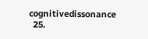cognitivedissonance
  25.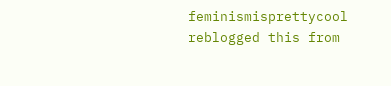feminismisprettycool reblogged this from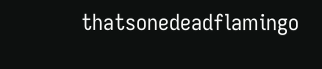thatsonedeadflamingo